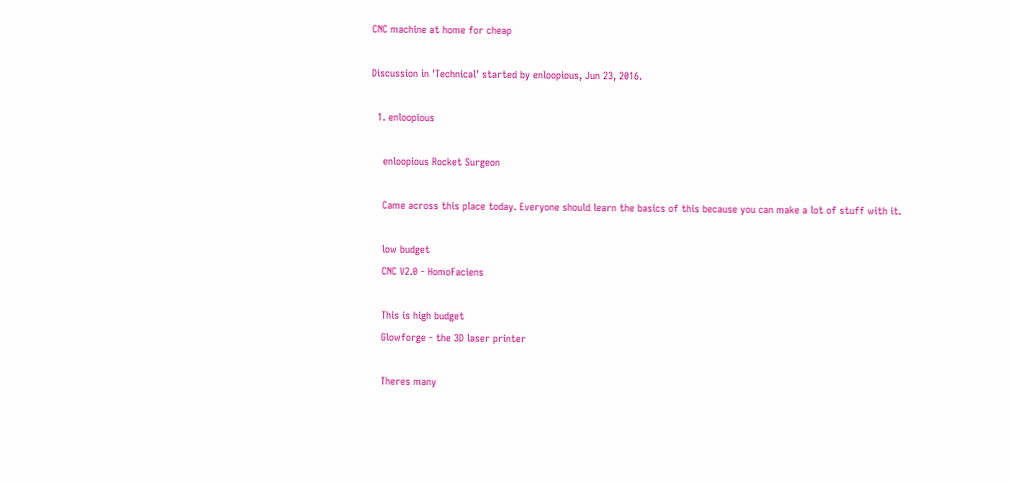CNC machine at home for cheap

Discussion in 'Technical' started by enloopious, Jun 23, 2016.

  1. enloopious

    enloopious Rocket Surgeon

    Came across this place today. Everyone should learn the basics of this because you can make a lot of stuff with it.

    low budget
    CNC V2.0 - HomoFaciens

    This is high budget
    Glowforge - the 3D laser printer

    Theres many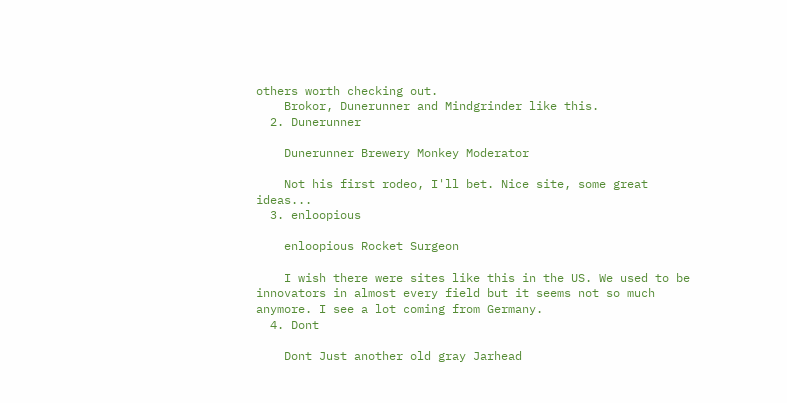others worth checking out.
    Brokor, Dunerunner and Mindgrinder like this.
  2. Dunerunner

    Dunerunner Brewery Monkey Moderator

    Not his first rodeo, I'll bet. Nice site, some great ideas...
  3. enloopious

    enloopious Rocket Surgeon

    I wish there were sites like this in the US. We used to be innovators in almost every field but it seems not so much anymore. I see a lot coming from Germany.
  4. Dont

    Dont Just another old gray Jarhead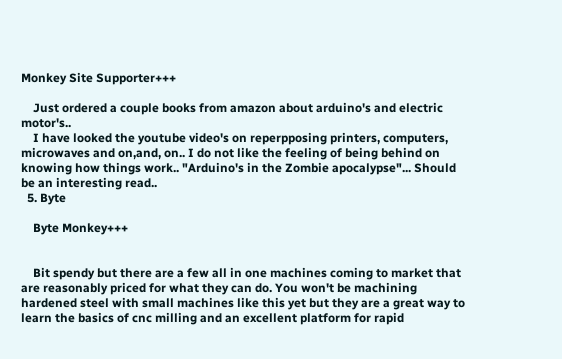Monkey Site Supporter+++

    Just ordered a couple books from amazon about arduino's and electric motor's..
    I have looked the youtube video's on reperpposing printers, computers, microwaves and on,and, on.. I do not like the feeling of being behind on knowing how things work.. "Arduino's in the Zombie apocalypse"... Should be an interesting read..
  5. Byte

    Byte Monkey+++


    Bit spendy but there are a few all in one machines coming to market that are reasonably priced for what they can do. You won't be machining hardened steel with small machines like this yet but they are a great way to learn the basics of cnc milling and an excellent platform for rapid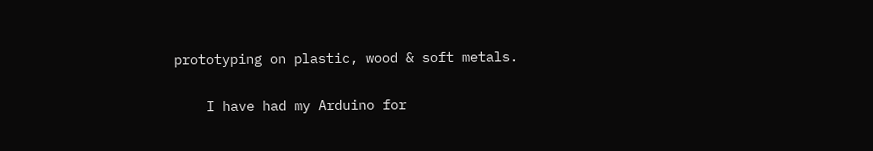prototyping on plastic, wood & soft metals.

    I have had my Arduino for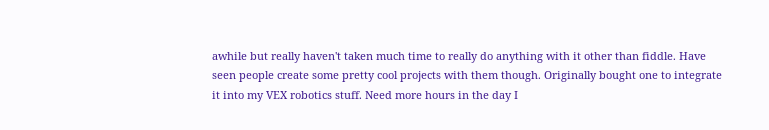awhile but really haven't taken much time to really do anything with it other than fiddle. Have seen people create some pretty cool projects with them though. Originally bought one to integrate it into my VEX robotics stuff. Need more hours in the day I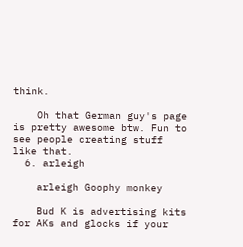think.

    Oh that German guy's page is pretty awesome btw. Fun to see people creating stuff like that.
  6. arleigh

    arleigh Goophy monkey

    Bud K is advertising kits for AKs and glocks if your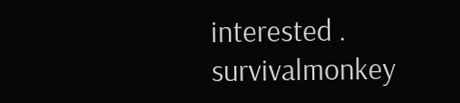interested .
survivalmonkey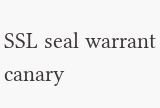SSL seal warrant canary